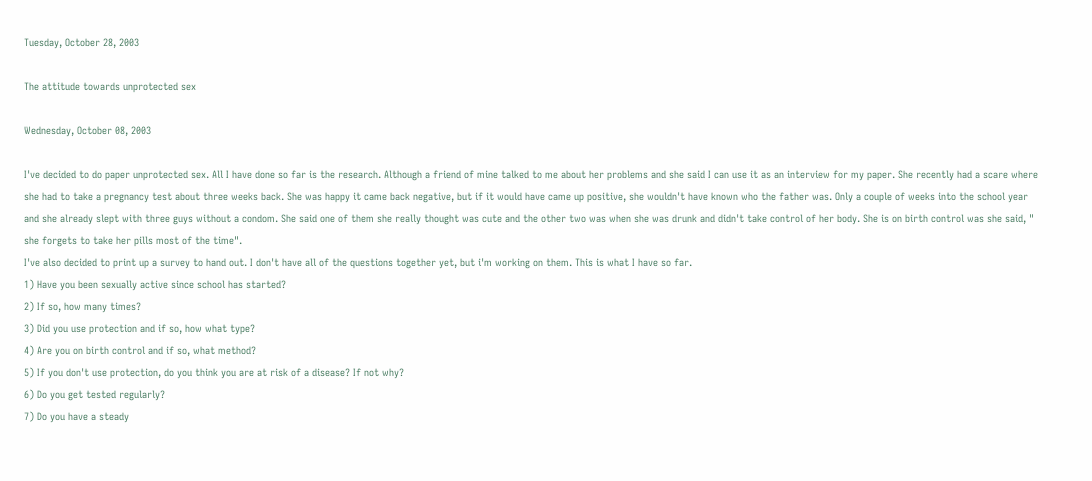Tuesday, October 28, 2003

The attitude towards unprotected sex

Wednesday, October 08, 2003

I've decided to do paper unprotected sex. All I have done so far is the research. Although a friend of mine talked to me about her problems and she said I can use it as an interview for my paper. She recently had a scare where she had to take a pregnancy test about three weeks back. She was happy it came back negative, but if it would have came up positive, she wouldn't have known who the father was. Only a couple of weeks into the school year and she already slept with three guys without a condom. She said one of them she really thought was cute and the other two was when she was drunk and didn't take control of her body. She is on birth control was she said, " she forgets to take her pills most of the time".
I've also decided to print up a survey to hand out. I don't have all of the questions together yet, but i'm working on them. This is what I have so far.
1) Have you been sexually active since school has started?
2) If so, how many times?
3) Did you use protection and if so, how what type?
4) Are you on birth control and if so, what method?
5) If you don't use protection, do you think you are at risk of a disease? If not why?
6) Do you get tested regularly?
7) Do you have a steady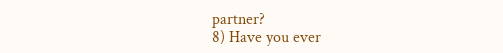partner?
8) Have you ever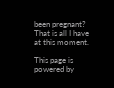been pregnant?
That is all I have at this moment.

This page is powered by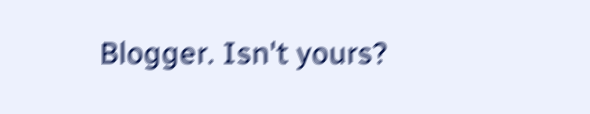Blogger. Isn't yours?